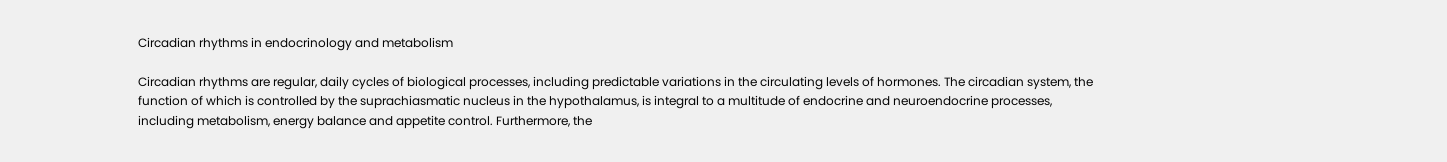Circadian rhythms in endocrinology and metabolism

Circadian rhythms are regular, daily cycles of biological processes, including predictable variations in the circulating levels of hormones. The circadian system, the function of which is controlled by the suprachiasmatic nucleus in the hypothalamus, is integral to a multitude of endocrine and neuroendocrine processes, including metabolism, energy balance and appetite control. Furthermore, the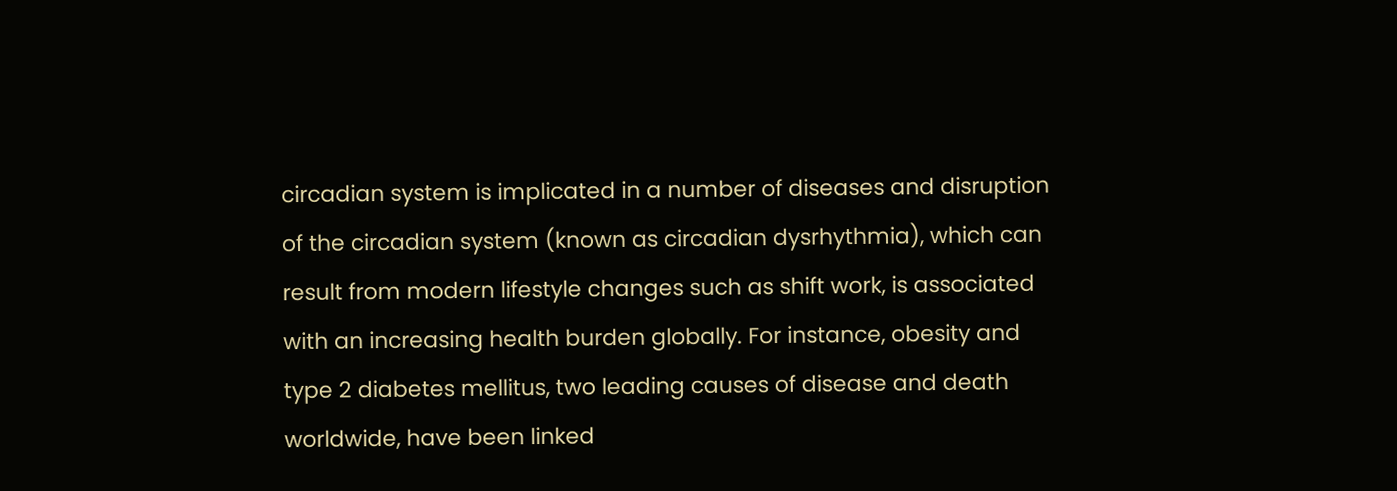circadian system is implicated in a number of diseases and disruption of the circadian system (known as circadian dysrhythmia), which can result from modern lifestyle changes such as shift work, is associated with an increasing health burden globally. For instance, obesity and type 2 diabetes mellitus, two leading causes of disease and death worldwide, have been linked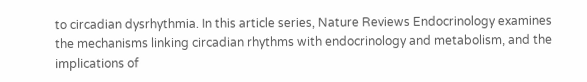to circadian dysrhythmia. In this article series, Nature Reviews Endocrinology examines the mechanisms linking circadian rhythms with endocrinology and metabolism, and the implications of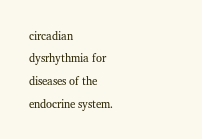circadian dysrhythmia for diseases of the endocrine system.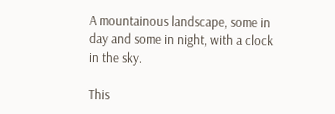A mountainous landscape, some in day and some in night, with a clock in the sky.

This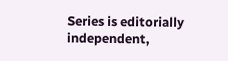Series is editorially independent,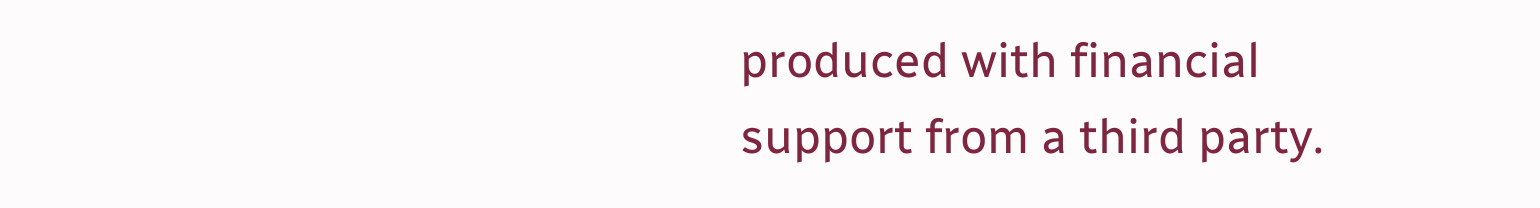produced with financial support from a third party.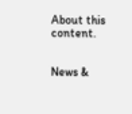About this content.


News &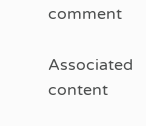comment

Associated content